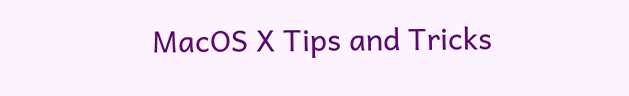MacOS X Tips and Tricks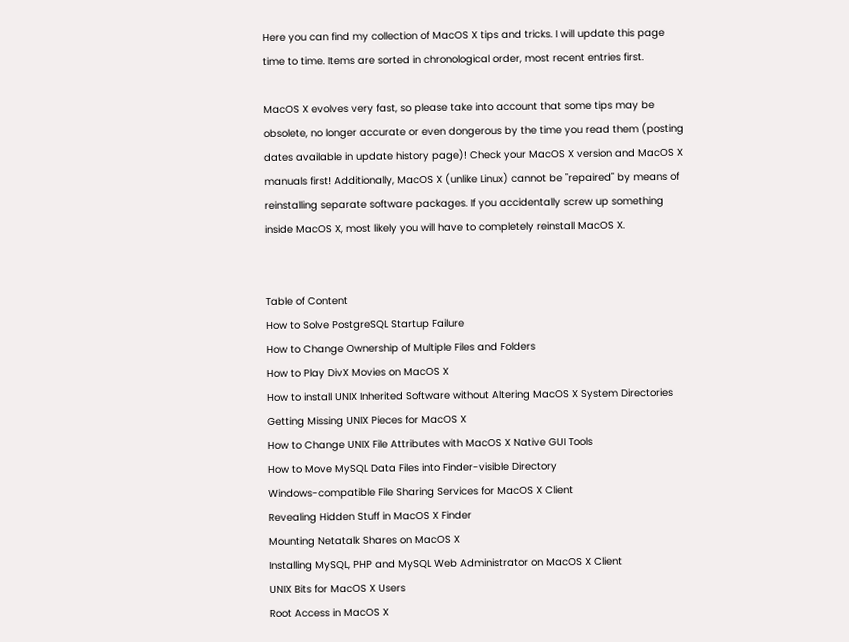Here you can find my collection of MacOS X tips and tricks. I will update this page time to time. Items are sorted in chronological order, most recent entries first.

MacOS X evolves very fast, so please take into account that some tips may be obsolete, no longer accurate or even dongerous by the time you read them (posting dates available in update history page)! Check your MacOS X version and MacOS X manuals first! Additionally, MacOS X (unlike Linux) cannot be "repaired" by means of reinstalling separate software packages. If you accidentally screw up something inside MacOS X, most likely you will have to completely reinstall MacOS X.


Table of Content
How to Solve PostgreSQL Startup Failure
How to Change Ownership of Multiple Files and Folders
How to Play DivX Movies on MacOS X
How to install UNIX Inherited Software without Altering MacOS X System Directories
Getting Missing UNIX Pieces for MacOS X
How to Change UNIX File Attributes with MacOS X Native GUI Tools
How to Move MySQL Data Files into Finder-visible Directory
Windows-compatible File Sharing Services for MacOS X Client
Revealing Hidden Stuff in MacOS X Finder
Mounting Netatalk Shares on MacOS X
Installing MySQL, PHP and MySQL Web Administrator on MacOS X Client
UNIX Bits for MacOS X Users
Root Access in MacOS X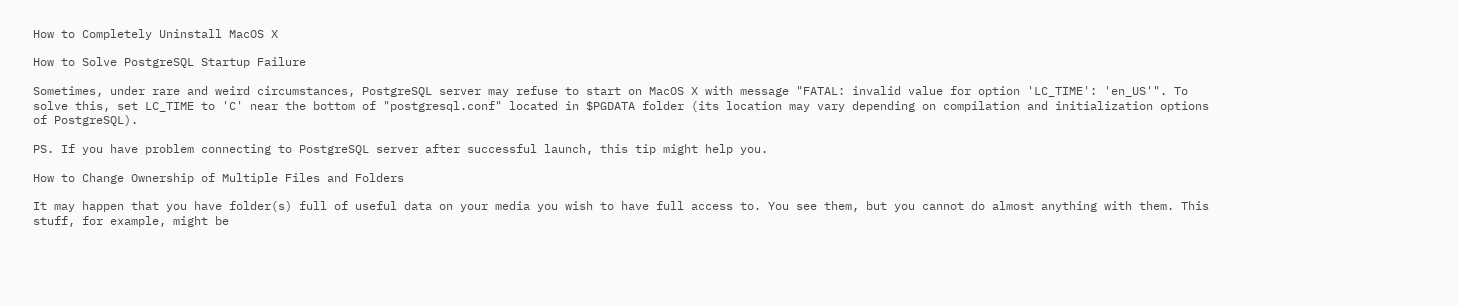How to Completely Uninstall MacOS X

How to Solve PostgreSQL Startup Failure

Sometimes, under rare and weird circumstances, PostgreSQL server may refuse to start on MacOS X with message "FATAL: invalid value for option 'LC_TIME': 'en_US'". To solve this, set LC_TIME to 'C' near the bottom of "postgresql.conf" located in $PGDATA folder (its location may vary depending on compilation and initialization options of PostgreSQL).

PS. If you have problem connecting to PostgreSQL server after successful launch, this tip might help you.

How to Change Ownership of Multiple Files and Folders

It may happen that you have folder(s) full of useful data on your media you wish to have full access to. You see them, but you cannot do almost anything with them. This stuff, for example, might be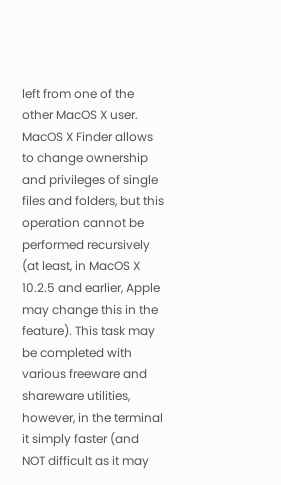left from one of the other MacOS X user. MacOS X Finder allows to change ownership and privileges of single files and folders, but this operation cannot be performed recursively (at least, in MacOS X 10.2.5 and earlier, Apple may change this in the feature). This task may be completed with various freeware and shareware utilities, however, in the terminal it simply faster (and NOT difficult as it may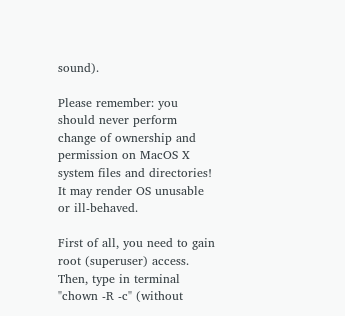sound).

Please remember: you should never perform change of ownership and permission on MacOS X system files and directories! It may render OS unusable or ill-behaved.

First of all, you need to gain root (superuser) access. Then, type in terminal "chown -R -c" (without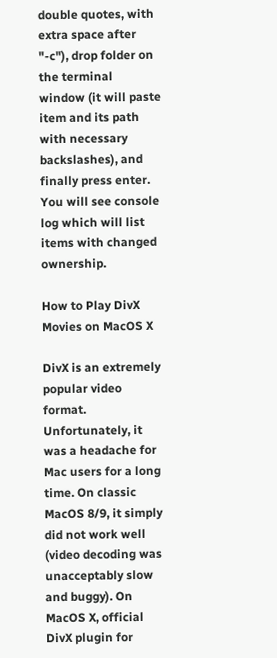double quotes, with extra space after "-c"), drop folder on the terminal window (it will paste item and its path with necessary backslashes), and finally press enter. You will see console log which will list items with changed ownership.

How to Play DivX Movies on MacOS X

DivX is an extremely popular video format. Unfortunately, it was a headache for Mac users for a long time. On classic MacOS 8/9, it simply did not work well (video decoding was unacceptably slow and buggy). On MacOS X, official DivX plugin for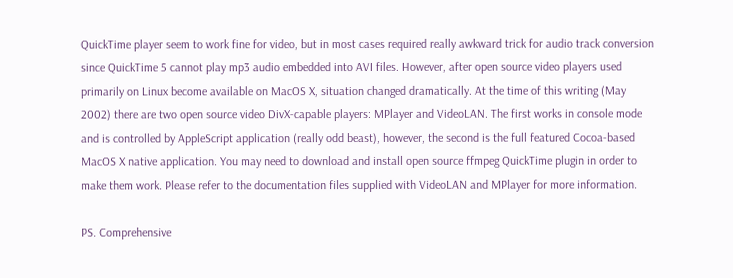QuickTime player seem to work fine for video, but in most cases required really awkward trick for audio track conversion since QuickTime 5 cannot play mp3 audio embedded into AVI files. However, after open source video players used primarily on Linux become available on MacOS X, situation changed dramatically. At the time of this writing (May 2002) there are two open source video DivX-capable players: MPlayer and VideoLAN. The first works in console mode and is controlled by AppleScript application (really odd beast), however, the second is the full featured Cocoa-based MacOS X native application. You may need to download and install open source ffmpeg QuickTime plugin in order to make them work. Please refer to the documentation files supplied with VideoLAN and MPlayer for more information.

PS. Comprehensive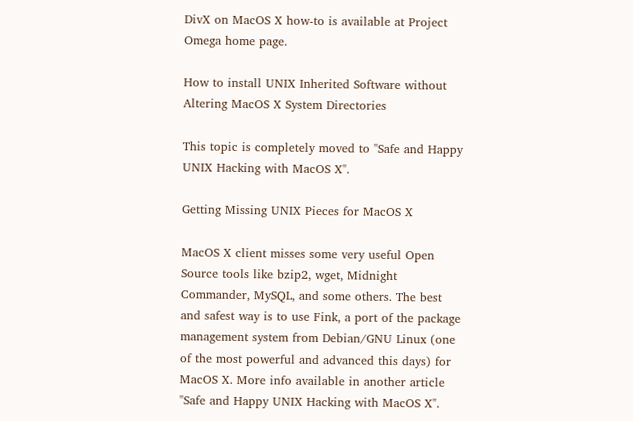DivX on MacOS X how-to is available at Project Omega home page.

How to install UNIX Inherited Software without Altering MacOS X System Directories

This topic is completely moved to "Safe and Happy UNIX Hacking with MacOS X".

Getting Missing UNIX Pieces for MacOS X

MacOS X client misses some very useful Open Source tools like bzip2, wget, Midnight Commander, MySQL, and some others. The best and safest way is to use Fink, a port of the package management system from Debian/GNU Linux (one of the most powerful and advanced this days) for MacOS X. More info available in another article "Safe and Happy UNIX Hacking with MacOS X".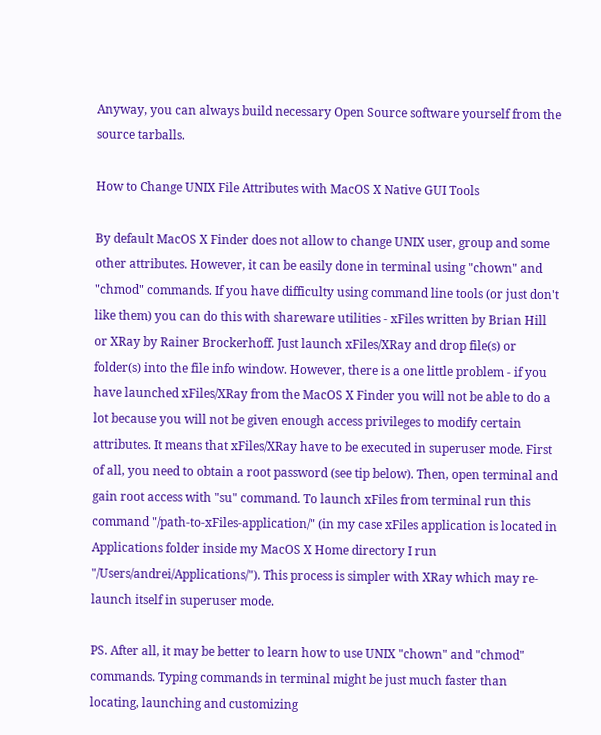Anyway, you can always build necessary Open Source software yourself from the source tarballs.

How to Change UNIX File Attributes with MacOS X Native GUI Tools

By default MacOS X Finder does not allow to change UNIX user, group and some other attributes. However, it can be easily done in terminal using "chown" and "chmod" commands. If you have difficulty using command line tools (or just don't like them) you can do this with shareware utilities - xFiles written by Brian Hill or XRay by Rainer Brockerhoff. Just launch xFiles/XRay and drop file(s) or folder(s) into the file info window. However, there is a one little problem - if you have launched xFiles/XRay from the MacOS X Finder you will not be able to do a lot because you will not be given enough access privileges to modify certain attributes. It means that xFiles/XRay have to be executed in superuser mode. First of all, you need to obtain a root password (see tip below). Then, open terminal and gain root access with "su" command. To launch xFiles from terminal run this command "/path-to-xFiles-application/" (in my case xFiles application is located in Applications folder inside my MacOS X Home directory I run "/Users/andrei/Applications/"). This process is simpler with XRay which may re-launch itself in superuser mode.

PS. After all, it may be better to learn how to use UNIX "chown" and "chmod" commands. Typing commands in terminal might be just much faster than locating, launching and customizing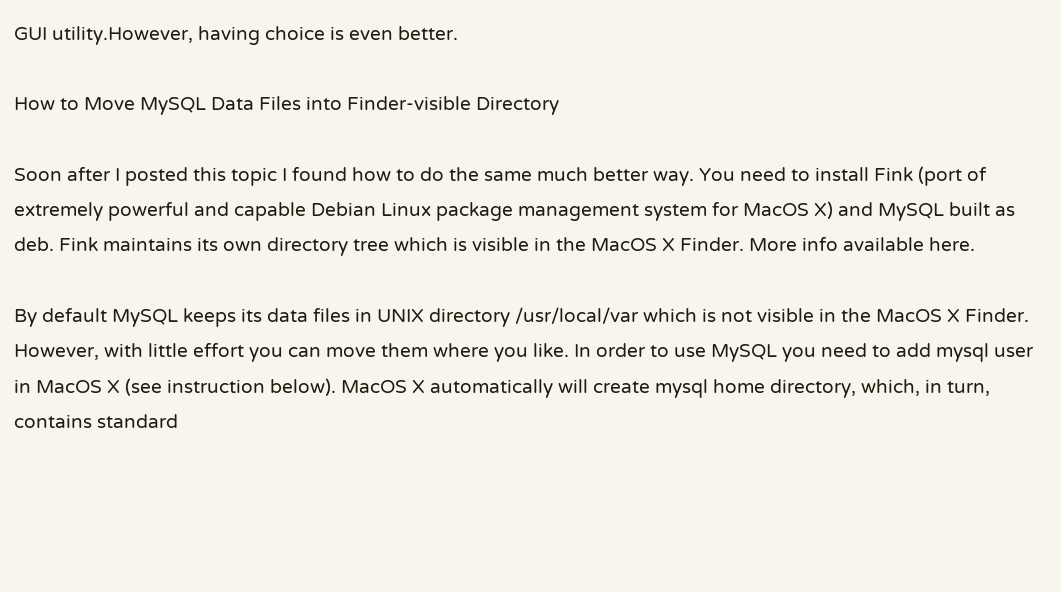GUI utility.However, having choice is even better.

How to Move MySQL Data Files into Finder-visible Directory

Soon after I posted this topic I found how to do the same much better way. You need to install Fink (port of extremely powerful and capable Debian Linux package management system for MacOS X) and MySQL built as deb. Fink maintains its own directory tree which is visible in the MacOS X Finder. More info available here.

By default MySQL keeps its data files in UNIX directory /usr/local/var which is not visible in the MacOS X Finder. However, with little effort you can move them where you like. In order to use MySQL you need to add mysql user in MacOS X (see instruction below). MacOS X automatically will create mysql home directory, which, in turn, contains standard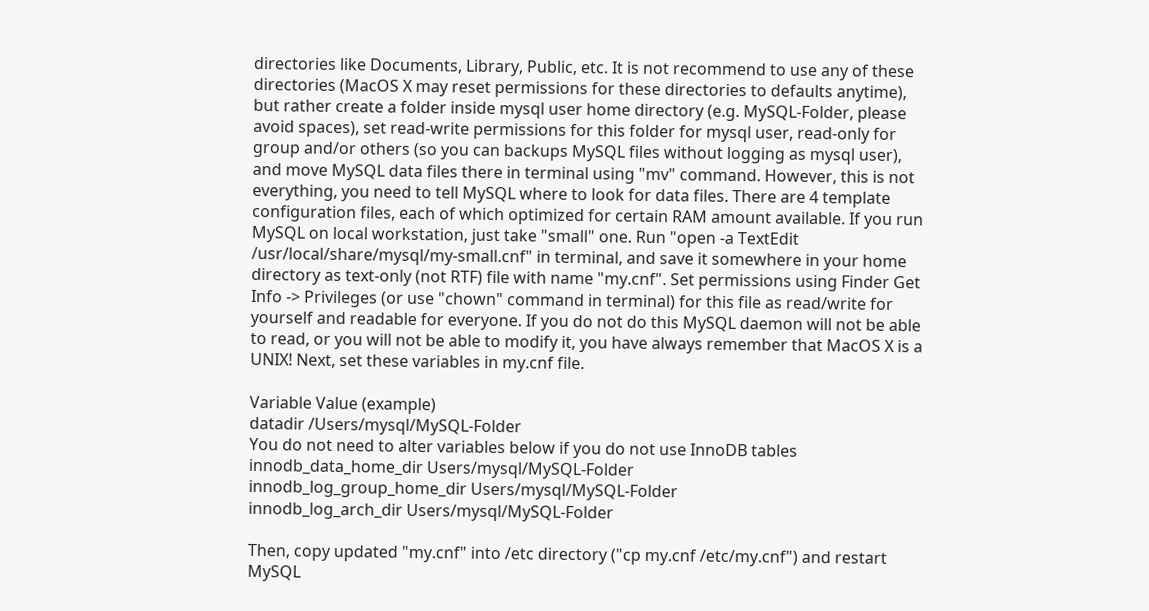directories like Documents, Library, Public, etc. It is not recommend to use any of these directories (MacOS X may reset permissions for these directories to defaults anytime), but rather create a folder inside mysql user home directory (e.g. MySQL-Folder, please avoid spaces), set read-write permissions for this folder for mysql user, read-only for group and/or others (so you can backups MySQL files without logging as mysql user), and move MySQL data files there in terminal using "mv" command. However, this is not everything, you need to tell MySQL where to look for data files. There are 4 template configuration files, each of which optimized for certain RAM amount available. If you run MySQL on local workstation, just take "small" one. Run "open -a TextEdit /usr/local/share/mysql/my-small.cnf" in terminal, and save it somewhere in your home directory as text-only (not RTF) file with name "my.cnf". Set permissions using Finder Get Info -> Privileges (or use "chown" command in terminal) for this file as read/write for yourself and readable for everyone. If you do not do this MySQL daemon will not be able to read, or you will not be able to modify it, you have always remember that MacOS X is a UNIX! Next, set these variables in my.cnf file.

Variable Value (example)
datadir /Users/mysql/MySQL-Folder
You do not need to alter variables below if you do not use InnoDB tables
innodb_data_home_dir Users/mysql/MySQL-Folder
innodb_log_group_home_dir Users/mysql/MySQL-Folder
innodb_log_arch_dir Users/mysql/MySQL-Folder

Then, copy updated "my.cnf" into /etc directory ("cp my.cnf /etc/my.cnf") and restart MySQL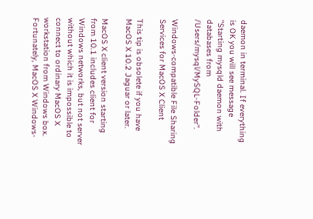daemon in terminal. If everything is OK you will see message "Starting mysqld daemon with databases from /Users/mysql/MySQL-Folder".

Windows-compatible File Sharing Services for MacOS X Client

This tip is obsolete if you have MacOS X 10.2 Jaguar or later.

MacOS X client version starting from 10.1 includes client for Windows networks, but not server without which it is impossible to connect to ordinary MacOS X workstation from Windows box. Fortunately, MacOS X Windows-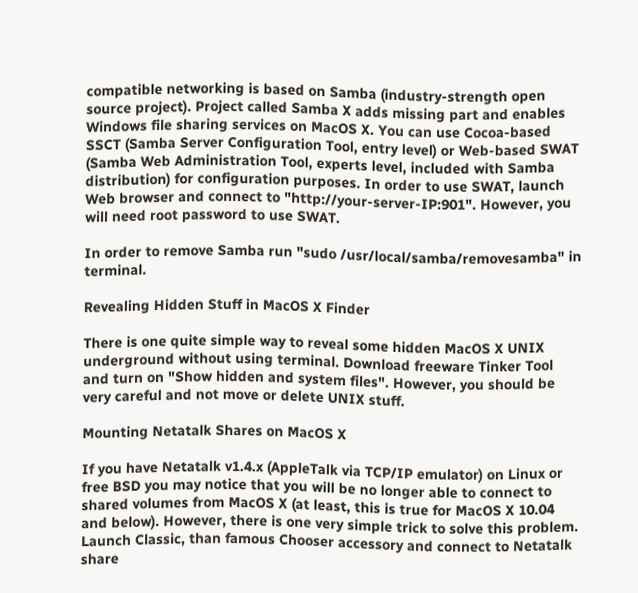compatible networking is based on Samba (industry-strength open source project). Project called Samba X adds missing part and enables Windows file sharing services on MacOS X. You can use Cocoa-based SSCT (Samba Server Configuration Tool, entry level) or Web-based SWAT (Samba Web Administration Tool, experts level, included with Samba distribution) for configuration purposes. In order to use SWAT, launch Web browser and connect to "http://your-server-IP:901". However, you will need root password to use SWAT.

In order to remove Samba run "sudo /usr/local/samba/removesamba" in terminal.

Revealing Hidden Stuff in MacOS X Finder

There is one quite simple way to reveal some hidden MacOS X UNIX underground without using terminal. Download freeware Tinker Tool and turn on "Show hidden and system files". However, you should be very careful and not move or delete UNIX stuff.

Mounting Netatalk Shares on MacOS X

If you have Netatalk v1.4.x (AppleTalk via TCP/IP emulator) on Linux or free BSD you may notice that you will be no longer able to connect to shared volumes from MacOS X (at least, this is true for MacOS X 10.04 and below). However, there is one very simple trick to solve this problem. Launch Classic, than famous Chooser accessory and connect to Netatalk share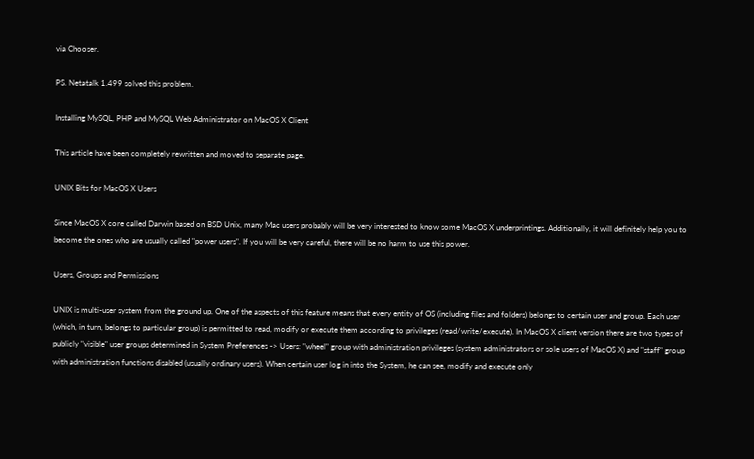via Chooser.

PS. Netatalk 1.499 solved this problem.

Installing MySQL, PHP and MySQL Web Administrator on MacOS X Client

This article have been completely rewritten and moved to separate page.

UNIX Bits for MacOS X Users

Since MacOS X core called Darwin based on BSD Unix, many Mac users probably will be very interested to know some MacOS X underprintings. Additionally, it will definitely help you to become the ones who are usually called "power users". If you will be very careful, there will be no harm to use this power.

Users, Groups and Permissions

UNIX is multi-user system from the ground up. One of the aspects of this feature means that every entity of OS (including files and folders) belongs to certain user and group. Each user (which, in turn, belongs to particular group) is permitted to read, modify or execute them according to privileges (read/write/execute). In MacOS X client version there are two types of publicly "visible" user groups determined in System Preferences -> Users: "wheel" group with administration privileges (system administrators or sole users of MacOS X) and "staff" group with administration functions disabled (usually ordinary users). When certain user log in into the System, he can see, modify and execute only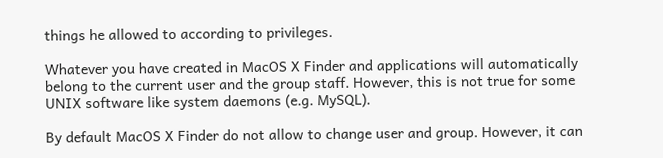things he allowed to according to privileges.

Whatever you have created in MacOS X Finder and applications will automatically belong to the current user and the group staff. However, this is not true for some UNIX software like system daemons (e.g. MySQL).

By default MacOS X Finder do not allow to change user and group. However, it can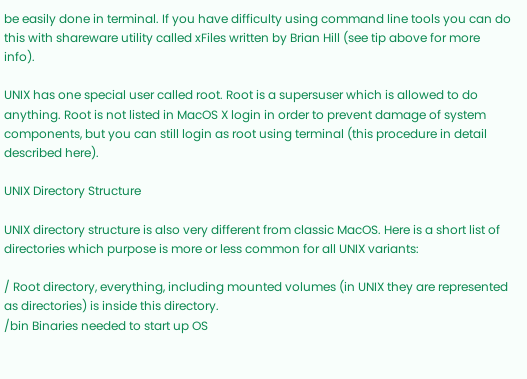be easily done in terminal. If you have difficulty using command line tools you can do this with shareware utility called xFiles written by Brian Hill (see tip above for more info).

UNIX has one special user called root. Root is a supersuser which is allowed to do anything. Root is not listed in MacOS X login in order to prevent damage of system components, but you can still login as root using terminal (this procedure in detail described here).

UNIX Directory Structure

UNIX directory structure is also very different from classic MacOS. Here is a short list of directories which purpose is more or less common for all UNIX variants:

/ Root directory, everything, including mounted volumes (in UNIX they are represented as directories) is inside this directory.
/bin Binaries needed to start up OS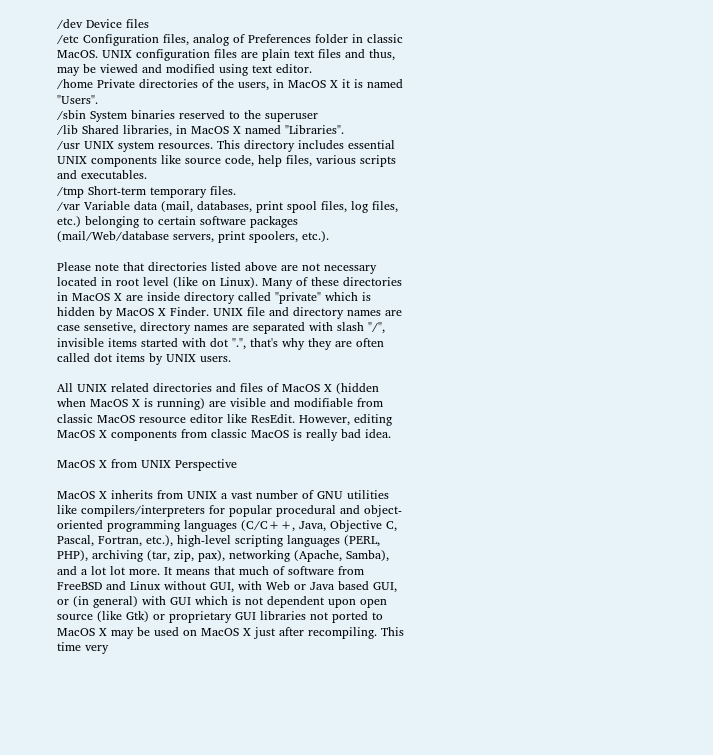/dev Device files
/etc Configuration files, analog of Preferences folder in classic MacOS. UNIX configuration files are plain text files and thus, may be viewed and modified using text editor.
/home Private directories of the users, in MacOS X it is named "Users".
/sbin System binaries reserved to the superuser
/lib Shared libraries, in MacOS X named "Libraries".
/usr UNIX system resources. This directory includes essential UNIX components like source code, help files, various scripts and executables.
/tmp Short-term temporary files.
/var Variable data (mail, databases, print spool files, log files, etc.) belonging to certain software packages (mail/Web/database servers, print spoolers, etc.).

Please note that directories listed above are not necessary located in root level (like on Linux). Many of these directories in MacOS X are inside directory called "private" which is hidden by MacOS X Finder. UNIX file and directory names are case sensetive, directory names are separated with slash "/", invisible items started with dot ".", that's why they are often called dot items by UNIX users.

All UNIX related directories and files of MacOS X (hidden when MacOS X is running) are visible and modifiable from classic MacOS resource editor like ResEdit. However, editing MacOS X components from classic MacOS is really bad idea.

MacOS X from UNIX Perspective

MacOS X inherits from UNIX a vast number of GNU utilities like compilers/interpreters for popular procedural and object-oriented programming languages (C/C++, Java, Objective C, Pascal, Fortran, etc.), high-level scripting languages (PERL, PHP), archiving (tar, zip, pax), networking (Apache, Samba), and a lot lot more. It means that much of software from FreeBSD and Linux without GUI, with Web or Java based GUI, or (in general) with GUI which is not dependent upon open source (like Gtk) or proprietary GUI libraries not ported to MacOS X may be used on MacOS X just after recompiling. This time very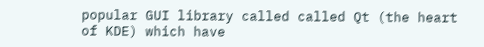popular GUI library called called Qt (the heart of KDE) which have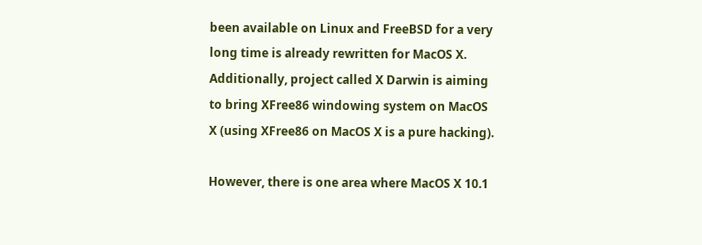been available on Linux and FreeBSD for a very long time is already rewritten for MacOS X. Additionally, project called X Darwin is aiming to bring XFree86 windowing system on MacOS X (using XFree86 on MacOS X is a pure hacking).

However, there is one area where MacOS X 10.1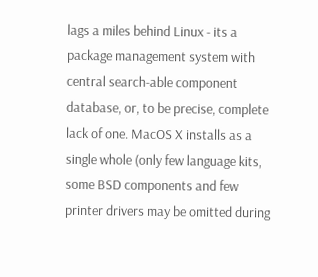lags a miles behind Linux - its a package management system with central search-able component database, or, to be precise, complete lack of one. MacOS X installs as a single whole (only few language kits, some BSD components and few printer drivers may be omitted during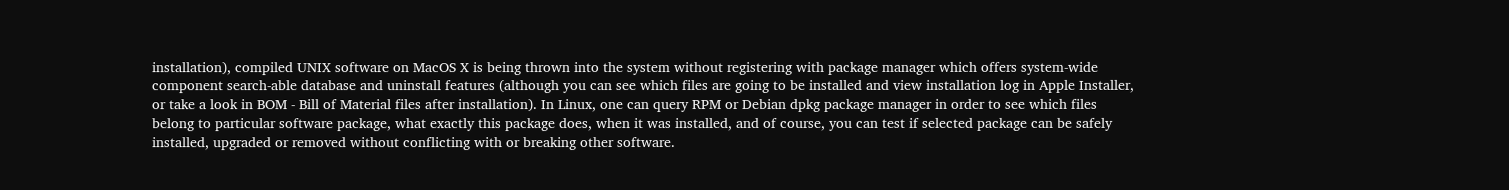installation), compiled UNIX software on MacOS X is being thrown into the system without registering with package manager which offers system-wide component search-able database and uninstall features (although you can see which files are going to be installed and view installation log in Apple Installer, or take a look in BOM - Bill of Material files after installation). In Linux, one can query RPM or Debian dpkg package manager in order to see which files belong to particular software package, what exactly this package does, when it was installed, and of course, you can test if selected package can be safely installed, upgraded or removed without conflicting with or breaking other software.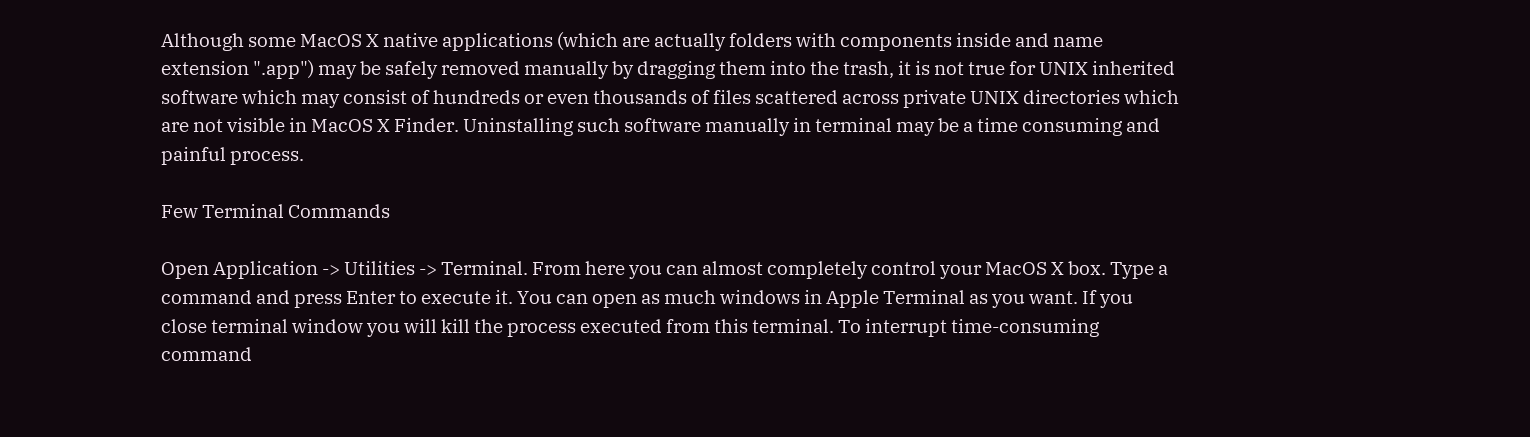Although some MacOS X native applications (which are actually folders with components inside and name extension ".app") may be safely removed manually by dragging them into the trash, it is not true for UNIX inherited software which may consist of hundreds or even thousands of files scattered across private UNIX directories which are not visible in MacOS X Finder. Uninstalling such software manually in terminal may be a time consuming and painful process.

Few Terminal Commands

Open Application -> Utilities -> Terminal. From here you can almost completely control your MacOS X box. Type a command and press Enter to execute it. You can open as much windows in Apple Terminal as you want. If you close terminal window you will kill the process executed from this terminal. To interrupt time-consuming command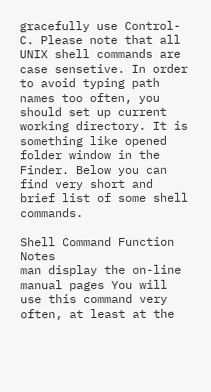gracefully use Control-C. Please note that all UNIX shell commands are case sensetive. In order to avoid typing path names too often, you should set up current working directory. It is something like opened folder window in the Finder. Below you can find very short and brief list of some shell commands.

Shell Command Function Notes
man display the on-line manual pages You will use this command very often, at least at the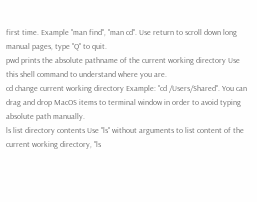first time. Example "man find", "man cd". Use return to scroll down long manual pages, type "Q" to quit.
pwd prints the absolute pathname of the current working directory Use this shell command to understand where you are.
cd change current working directory Example: "cd /Users/Shared". You can drag and drop MacOS items to terminal window in order to avoid typing absolute path manually.
ls list directory contents Use "ls" without arguments to list content of the current working directory, "ls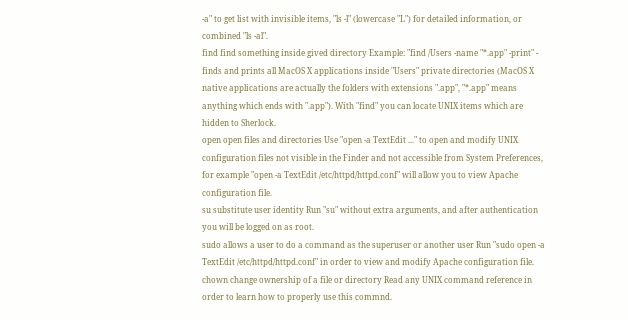-a" to get list with invisible items, "ls -l" (lowercase "L") for detailed information, or combined "ls -al".
find find something inside gived directory Example: "find /Users -name "*.app" -print" - finds and prints all MacOS X applications inside "Users" private directories (MacOS X native applications are actually the folders with extensions ".app", "*.app" means anything which ends with ".app"). With "find" you can locate UNIX items which are hidden to Sherlock.
open open files and directories Use "open -a TextEdit ..." to open and modify UNIX configuration files not visible in the Finder and not accessible from System Preferences, for example "open -a TextEdit /etc/httpd/httpd.conf" will allow you to view Apache configuration file.
su substitute user identity Run "su" without extra arguments, and after authentication you will be logged on as root.
sudo allows a user to do a command as the superuser or another user Run "sudo open -a TextEdit /etc/httpd/httpd.conf" in order to view and modify Apache configuration file.
chown change ownership of a file or directory Read any UNIX command reference in order to learn how to properly use this commnd.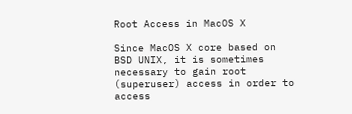Root Access in MacOS X

Since MacOS X core based on BSD UNIX, it is sometimes necessary to gain root (superuser) access in order to access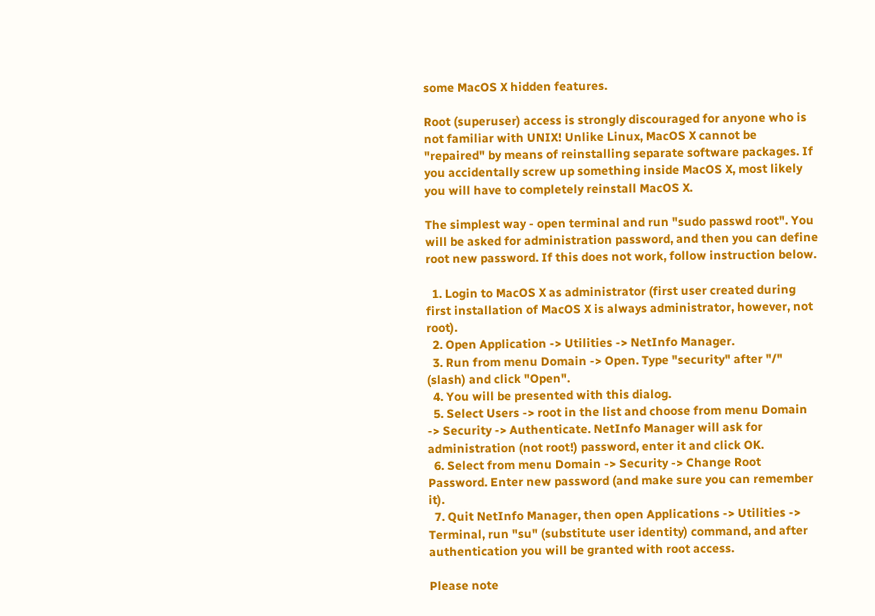some MacOS X hidden features.

Root (superuser) access is strongly discouraged for anyone who is not familiar with UNIX! Unlike Linux, MacOS X cannot be "repaired" by means of reinstalling separate software packages. If you accidentally screw up something inside MacOS X, most likely you will have to completely reinstall MacOS X.

The simplest way - open terminal and run "sudo passwd root". You will be asked for administration password, and then you can define root new password. If this does not work, follow instruction below.

  1. Login to MacOS X as administrator (first user created during first installation of MacOS X is always administrator, however, not root).
  2. Open Application -> Utilities -> NetInfo Manager.
  3. Run from menu Domain -> Open. Type "security" after "/" (slash) and click "Open".
  4. You will be presented with this dialog.
  5. Select Users -> root in the list and choose from menu Domain -> Security -> Authenticate. NetInfo Manager will ask for administration (not root!) password, enter it and click OK.
  6. Select from menu Domain -> Security -> Change Root Password. Enter new password (and make sure you can remember it).
  7. Quit NetInfo Manager, then open Applications -> Utilities -> Terminal, run "su" (substitute user identity) command, and after authentication you will be granted with root access.

Please note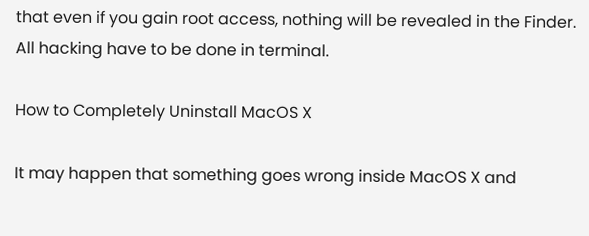that even if you gain root access, nothing will be revealed in the Finder. All hacking have to be done in terminal.

How to Completely Uninstall MacOS X

It may happen that something goes wrong inside MacOS X and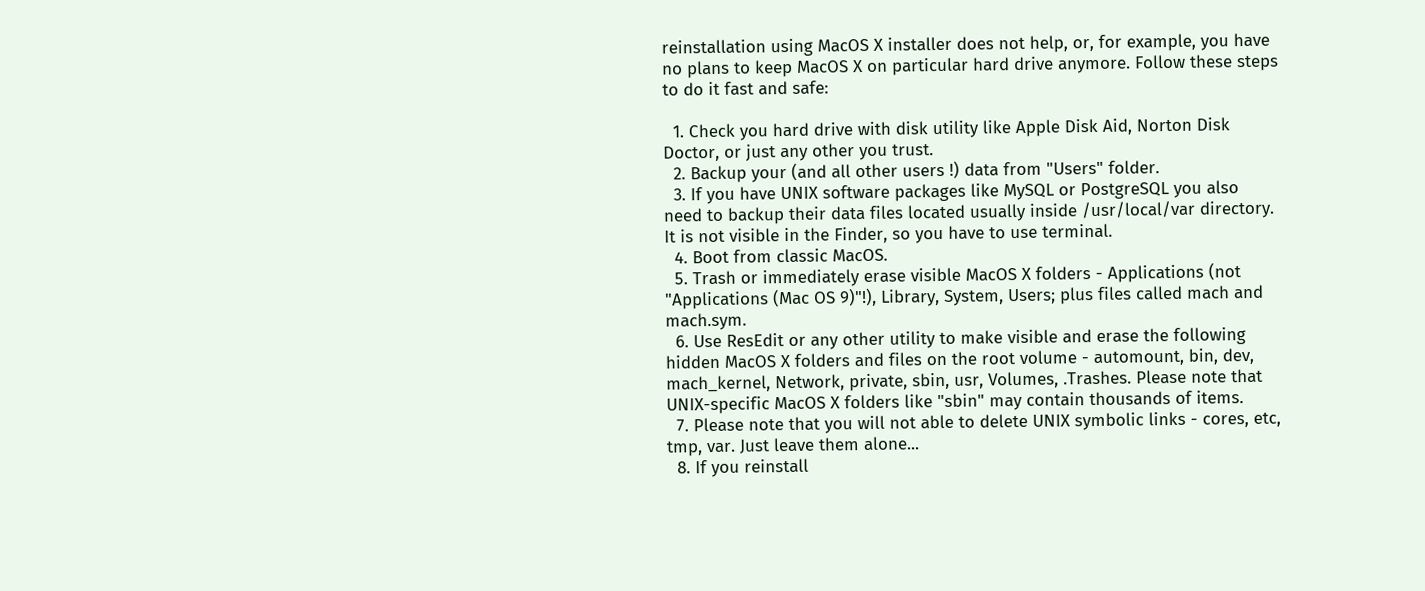reinstallation using MacOS X installer does not help, or, for example, you have no plans to keep MacOS X on particular hard drive anymore. Follow these steps to do it fast and safe:

  1. Check you hard drive with disk utility like Apple Disk Aid, Norton Disk Doctor, or just any other you trust.
  2. Backup your (and all other users !) data from "Users" folder.
  3. If you have UNIX software packages like MySQL or PostgreSQL you also need to backup their data files located usually inside /usr/local/var directory. It is not visible in the Finder, so you have to use terminal.
  4. Boot from classic MacOS.
  5. Trash or immediately erase visible MacOS X folders - Applications (not "Applications (Mac OS 9)"!), Library, System, Users; plus files called mach and mach.sym.
  6. Use ResEdit or any other utility to make visible and erase the following hidden MacOS X folders and files on the root volume - automount, bin, dev, mach_kernel, Network, private, sbin, usr, Volumes, .Trashes. Please note that UNIX-specific MacOS X folders like "sbin" may contain thousands of items.
  7. Please note that you will not able to delete UNIX symbolic links - cores, etc, tmp, var. Just leave them alone...
  8. If you reinstall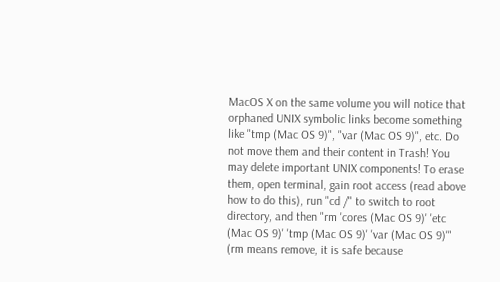MacOS X on the same volume you will notice that orphaned UNIX symbolic links become something like "tmp (Mac OS 9)", "var (Mac OS 9)", etc. Do not move them and their content in Trash! You may delete important UNIX components! To erase them, open terminal, gain root access (read above how to do this), run "cd /" to switch to root directory, and then "rm 'cores (Mac OS 9)' 'etc (Mac OS 9)' 'tmp (Mac OS 9)' 'var (Mac OS 9)'" (rm means remove, it is safe because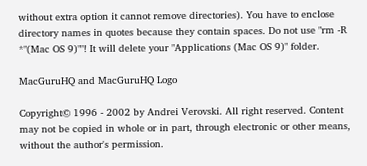without extra option it cannot remove directories). You have to enclose directory names in quotes because they contain spaces. Do not use "rm -R *"(Mac OS 9)""! It will delete your "Applications (Mac OS 9)" folder.

MacGuruHQ and MacGuruHQ Logo

Copyright© 1996 - 2002 by Andrei Verovski. All right reserved. Content may not be copied in whole or in part, through electronic or other means, without the author's permission.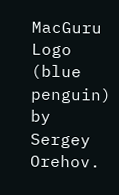MacGuru Logo (blue penguin) by Sergey Orehov.